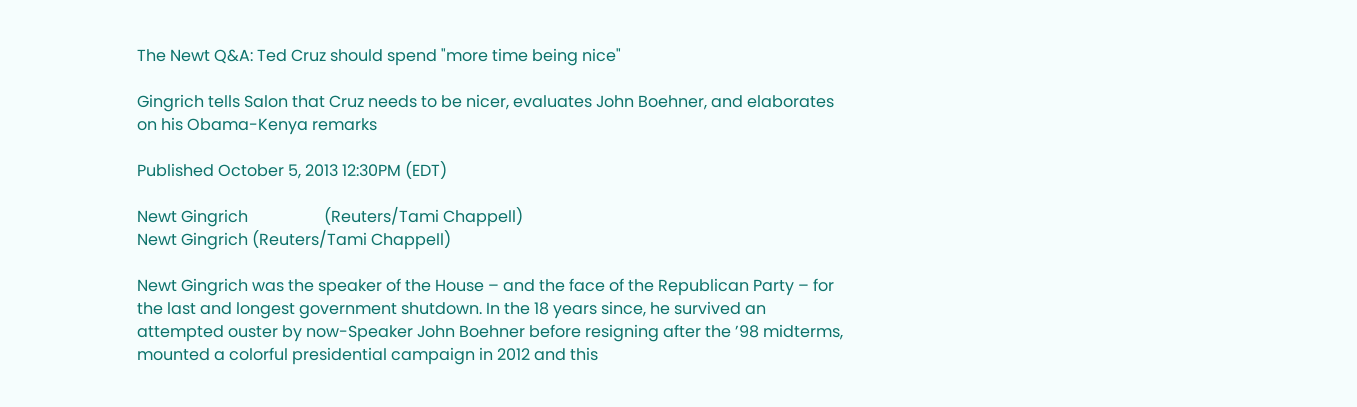The Newt Q&A: Ted Cruz should spend "more time being nice"

Gingrich tells Salon that Cruz needs to be nicer, evaluates John Boehner, and elaborates on his Obama-Kenya remarks

Published October 5, 2013 12:30PM (EDT)

Newt Gingrich                   (Reuters/Tami Chappell)
Newt Gingrich (Reuters/Tami Chappell)

Newt Gingrich was the speaker of the House – and the face of the Republican Party – for the last and longest government shutdown. In the 18 years since, he survived an attempted ouster by now-Speaker John Boehner before resigning after the ’98 midterms, mounted a colorful presidential campaign in 2012 and this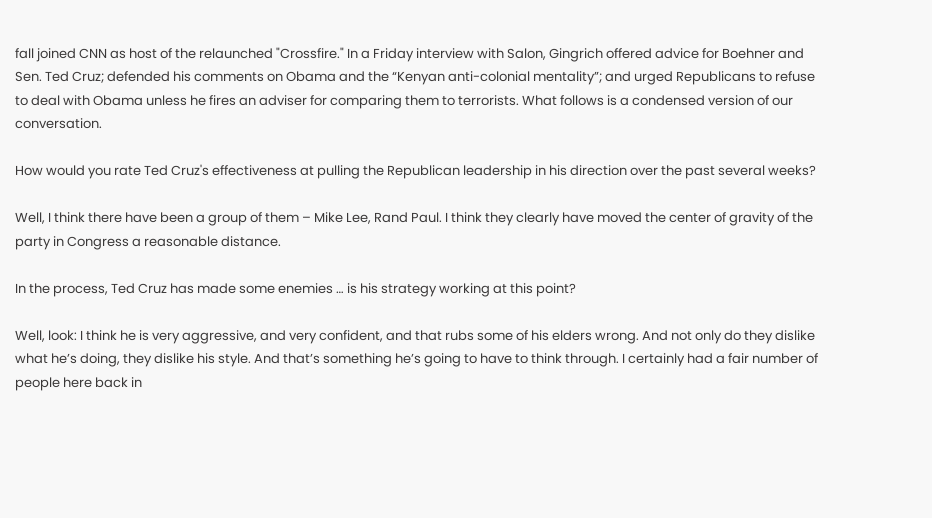fall joined CNN as host of the relaunched "Crossfire." In a Friday interview with Salon, Gingrich offered advice for Boehner and Sen. Ted Cruz; defended his comments on Obama and the “Kenyan anti-colonial mentality”; and urged Republicans to refuse to deal with Obama unless he fires an adviser for comparing them to terrorists. What follows is a condensed version of our conversation.

How would you rate Ted Cruz's effectiveness at pulling the Republican leadership in his direction over the past several weeks?

Well, I think there have been a group of them – Mike Lee, Rand Paul. I think they clearly have moved the center of gravity of the party in Congress a reasonable distance.

In the process, Ted Cruz has made some enemies … is his strategy working at this point?

Well, look: I think he is very aggressive, and very confident, and that rubs some of his elders wrong. And not only do they dislike what he’s doing, they dislike his style. And that’s something he’s going to have to think through. I certainly had a fair number of people here back in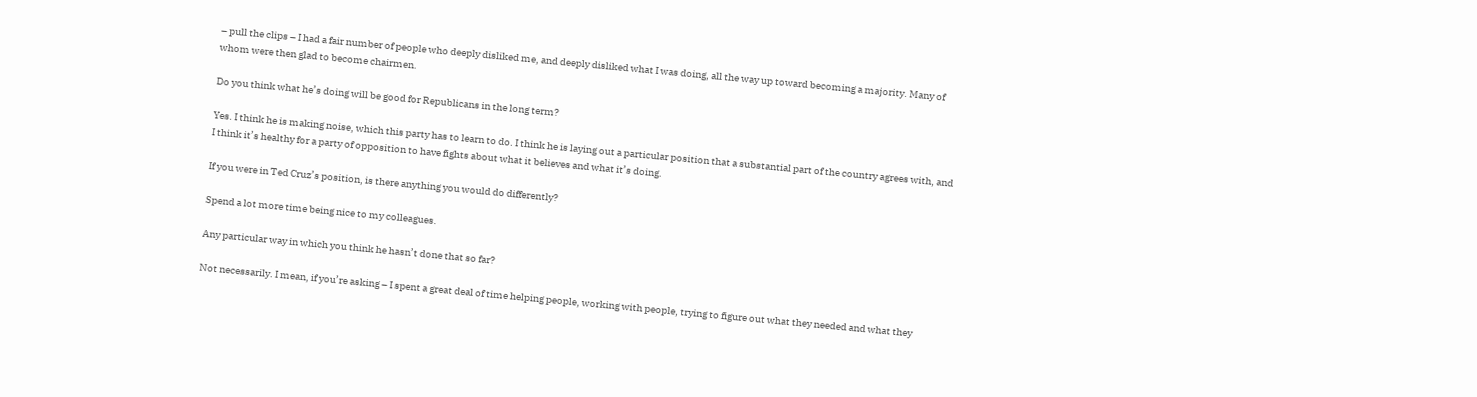– pull the clips – I had a fair number of people who deeply disliked me, and deeply disliked what I was doing, all the way up toward becoming a majority. Many of whom were then glad to become chairmen.

Do you think what he’s doing will be good for Republicans in the long term?

Yes. I think he is making noise, which this party has to learn to do. I think he is laying out a particular position that a substantial part of the country agrees with, and I think it’s healthy for a party of opposition to have fights about what it believes and what it’s doing.

If you were in Ted Cruz’s position, is there anything you would do differently?

Spend a lot more time being nice to my colleagues.

Any particular way in which you think he hasn’t done that so far?

Not necessarily. I mean, if you’re asking – I spent a great deal of time helping people, working with people, trying to figure out what they needed and what they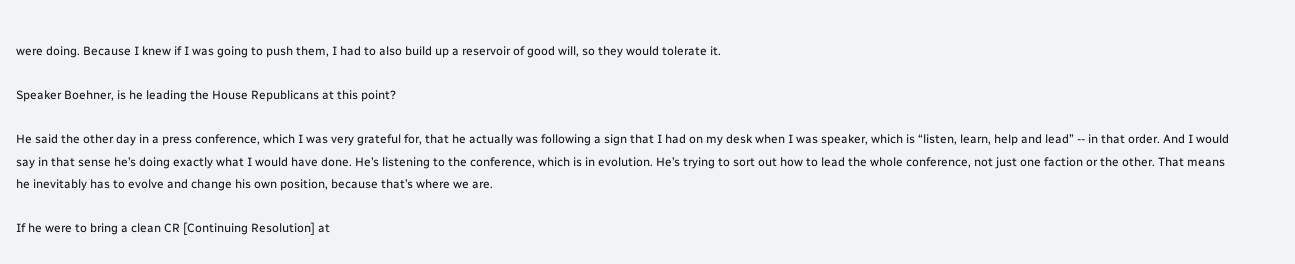were doing. Because I knew if I was going to push them, I had to also build up a reservoir of good will, so they would tolerate it.

Speaker Boehner, is he leading the House Republicans at this point?

He said the other day in a press conference, which I was very grateful for, that he actually was following a sign that I had on my desk when I was speaker, which is “listen, learn, help and lead” -- in that order. And I would say in that sense he’s doing exactly what I would have done. He’s listening to the conference, which is in evolution. He’s trying to sort out how to lead the whole conference, not just one faction or the other. That means he inevitably has to evolve and change his own position, because that’s where we are.

If he were to bring a clean CR [Continuing Resolution] at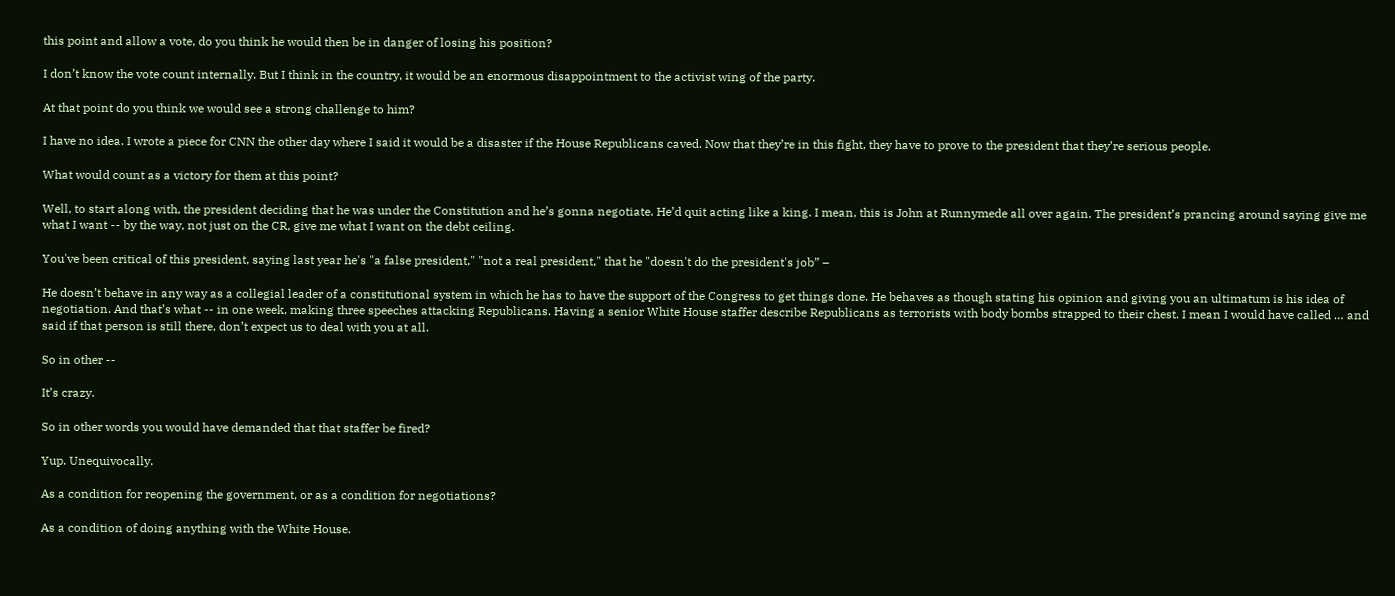this point and allow a vote, do you think he would then be in danger of losing his position?

I don’t know the vote count internally. But I think in the country, it would be an enormous disappointment to the activist wing of the party.

At that point do you think we would see a strong challenge to him?

I have no idea. I wrote a piece for CNN the other day where I said it would be a disaster if the House Republicans caved. Now that they’re in this fight, they have to prove to the president that they’re serious people.

What would count as a victory for them at this point?

Well, to start along with, the president deciding that he was under the Constitution and he’s gonna negotiate. He’d quit acting like a king. I mean, this is John at Runnymede all over again. The president’s prancing around saying give me what I want -- by the way, not just on the CR, give me what I want on the debt ceiling.

You've been critical of this president, saying last year he's "a false president," "not a real president," that he "doesn't do the president's job” –

He doesn’t behave in any way as a collegial leader of a constitutional system in which he has to have the support of the Congress to get things done. He behaves as though stating his opinion and giving you an ultimatum is his idea of negotiation. And that’s what -- in one week, making three speeches attacking Republicans. Having a senior White House staffer describe Republicans as terrorists with body bombs strapped to their chest. I mean I would have called … and said if that person is still there, don’t expect us to deal with you at all.

So in other --

It’s crazy.

So in other words you would have demanded that that staffer be fired?

Yup. Unequivocally.

As a condition for reopening the government, or as a condition for negotiations?

As a condition of doing anything with the White House.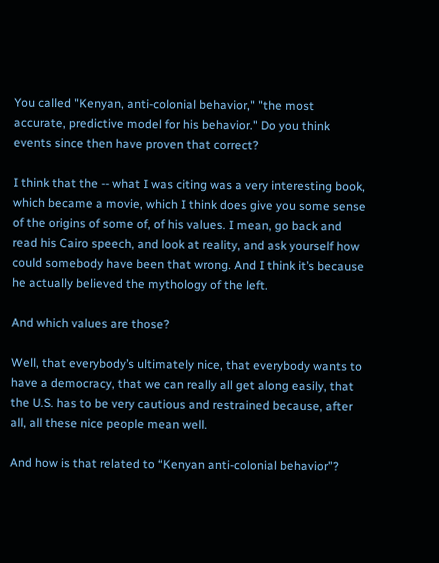You called "Kenyan, anti-colonial behavior," "the most accurate, predictive model for his behavior." Do you think events since then have proven that correct?

I think that the -- what I was citing was a very interesting book, which became a movie, which I think does give you some sense of the origins of some of, of his values. I mean, go back and read his Cairo speech, and look at reality, and ask yourself how could somebody have been that wrong. And I think it’s because he actually believed the mythology of the left.

And which values are those?

Well, that everybody’s ultimately nice, that everybody wants to have a democracy, that we can really all get along easily, that the U.S. has to be very cautious and restrained because, after all, all these nice people mean well.

And how is that related to “Kenyan anti-colonial behavior”?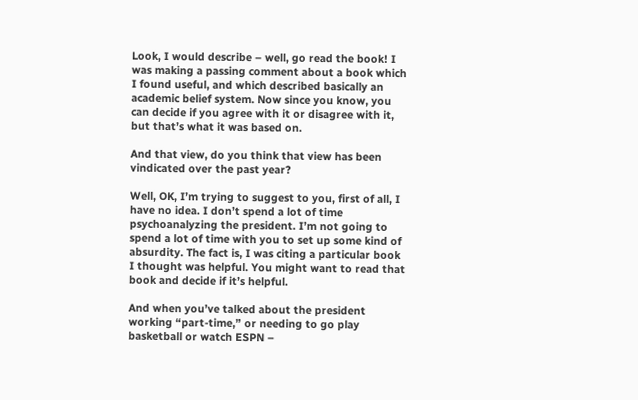Look, I would describe – well, go read the book! I was making a passing comment about a book which I found useful, and which described basically an academic belief system. Now since you know, you can decide if you agree with it or disagree with it, but that’s what it was based on.

And that view, do you think that view has been vindicated over the past year?

Well, OK, I’m trying to suggest to you, first of all, I have no idea. I don’t spend a lot of time psychoanalyzing the president. I’m not going to spend a lot of time with you to set up some kind of absurdity. The fact is, I was citing a particular book I thought was helpful. You might want to read that book and decide if it’s helpful.

And when you’ve talked about the president working “part-time,” or needing to go play basketball or watch ESPN –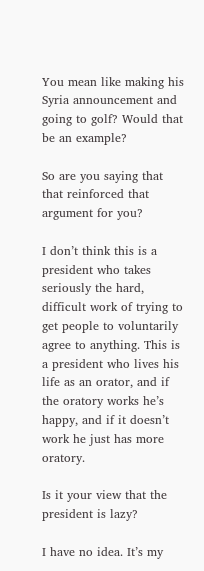You mean like making his Syria announcement and going to golf? Would that be an example?

So are you saying that that reinforced that argument for you?

I don’t think this is a president who takes seriously the hard, difficult work of trying to get people to voluntarily agree to anything. This is a president who lives his life as an orator, and if the oratory works he’s happy, and if it doesn’t work he just has more oratory.

Is it your view that the president is lazy?

I have no idea. It’s my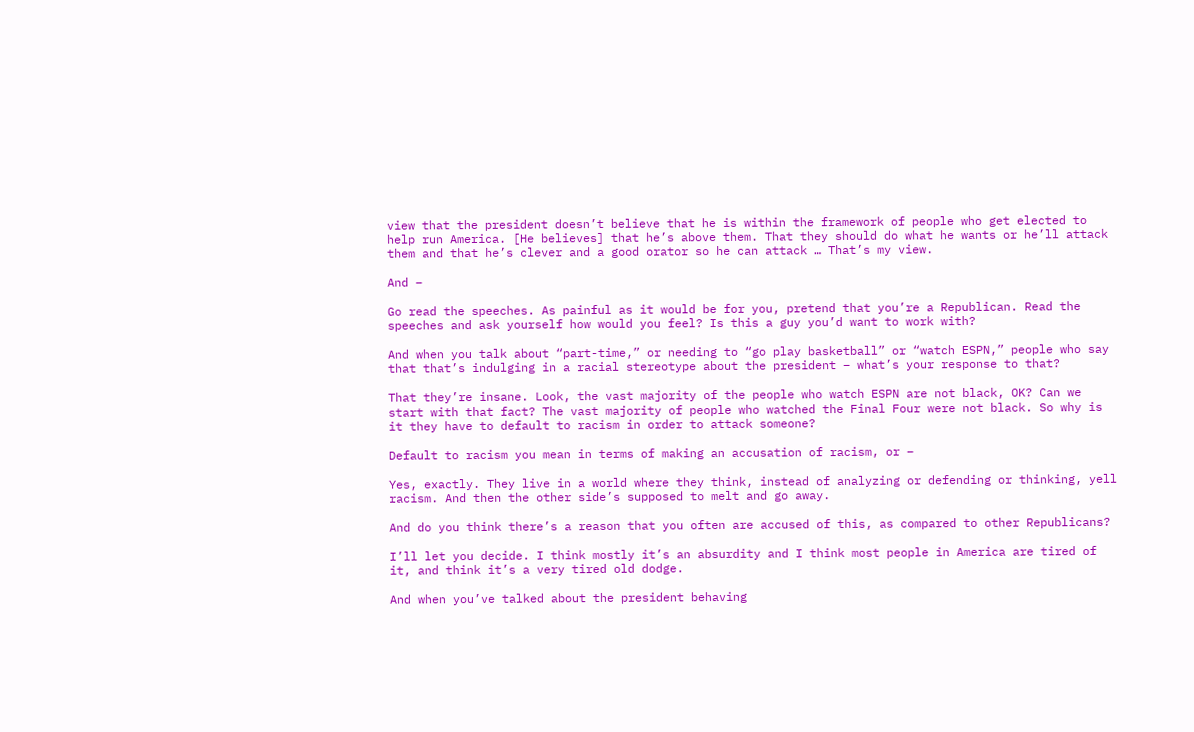view that the president doesn’t believe that he is within the framework of people who get elected to help run America. [He believes] that he’s above them. That they should do what he wants or he’ll attack them and that he’s clever and a good orator so he can attack … That’s my view.

And –

Go read the speeches. As painful as it would be for you, pretend that you’re a Republican. Read the speeches and ask yourself how would you feel? Is this a guy you’d want to work with?

And when you talk about “part-time,” or needing to “go play basketball” or “watch ESPN,” people who say that that’s indulging in a racial stereotype about the president – what’s your response to that?

That they’re insane. Look, the vast majority of the people who watch ESPN are not black, OK? Can we start with that fact? The vast majority of people who watched the Final Four were not black. So why is it they have to default to racism in order to attack someone?

Default to racism you mean in terms of making an accusation of racism, or –

Yes, exactly. They live in a world where they think, instead of analyzing or defending or thinking, yell racism. And then the other side’s supposed to melt and go away.

And do you think there’s a reason that you often are accused of this, as compared to other Republicans?

I’ll let you decide. I think mostly it’s an absurdity and I think most people in America are tired of it, and think it’s a very tired old dodge.

And when you’ve talked about the president behaving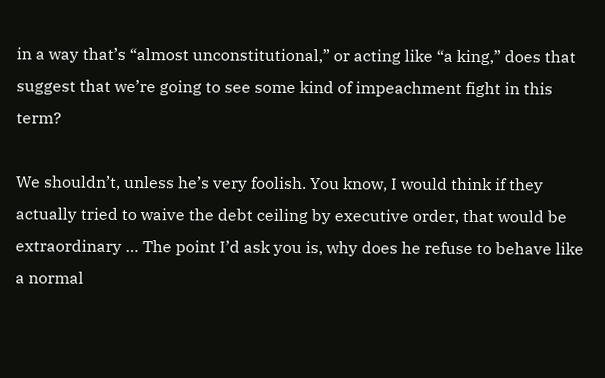in a way that’s “almost unconstitutional,” or acting like “a king,” does that suggest that we’re going to see some kind of impeachment fight in this term?

We shouldn’t, unless he’s very foolish. You know, I would think if they actually tried to waive the debt ceiling by executive order, that would be extraordinary … The point I’d ask you is, why does he refuse to behave like a normal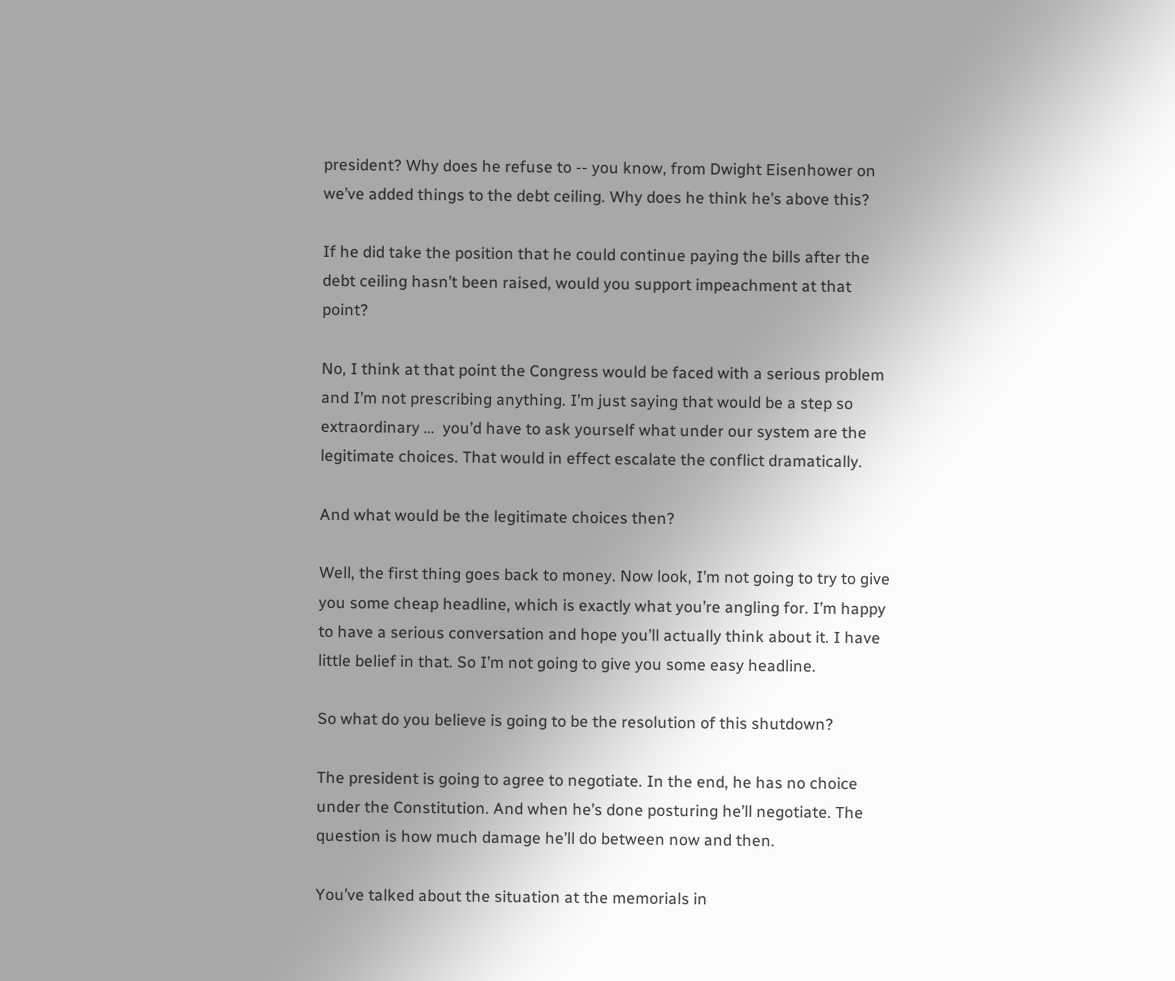president? Why does he refuse to -- you know, from Dwight Eisenhower on we’ve added things to the debt ceiling. Why does he think he’s above this?

If he did take the position that he could continue paying the bills after the debt ceiling hasn’t been raised, would you support impeachment at that point?

No, I think at that point the Congress would be faced with a serious problem and I’m not prescribing anything. I’m just saying that would be a step so extraordinary …  you’d have to ask yourself what under our system are the legitimate choices. That would in effect escalate the conflict dramatically.

And what would be the legitimate choices then?

Well, the first thing goes back to money. Now look, I’m not going to try to give you some cheap headline, which is exactly what you’re angling for. I’m happy to have a serious conversation and hope you’ll actually think about it. I have little belief in that. So I’m not going to give you some easy headline.

So what do you believe is going to be the resolution of this shutdown?

The president is going to agree to negotiate. In the end, he has no choice under the Constitution. And when he’s done posturing he’ll negotiate. The question is how much damage he’ll do between now and then.

You’ve talked about the situation at the memorials in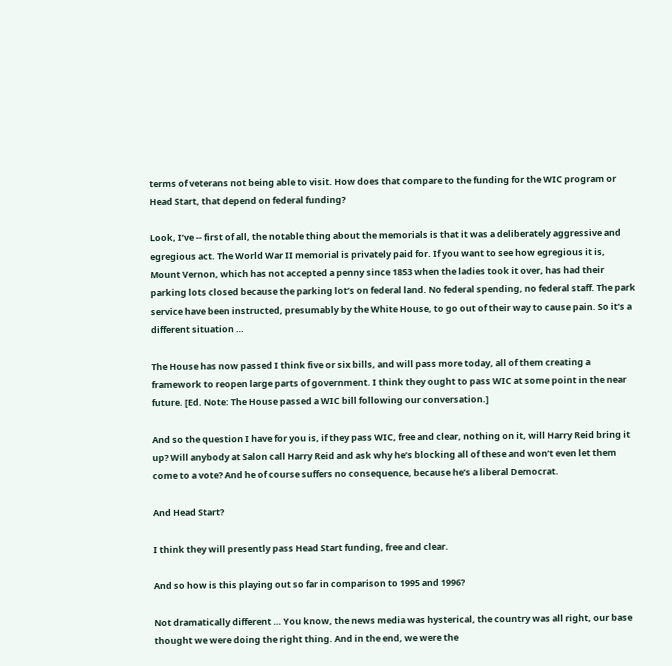terms of veterans not being able to visit. How does that compare to the funding for the WIC program or Head Start, that depend on federal funding?

Look, I’ve -- first of all, the notable thing about the memorials is that it was a deliberately aggressive and egregious act. The World War II memorial is privately paid for. If you want to see how egregious it is, Mount Vernon, which has not accepted a penny since 1853 when the ladies took it over, has had their parking lots closed because the parking lot’s on federal land. No federal spending, no federal staff. The park service have been instructed, presumably by the White House, to go out of their way to cause pain. So it’s a different situation …

The House has now passed I think five or six bills, and will pass more today, all of them creating a framework to reopen large parts of government. I think they ought to pass WIC at some point in the near future. [Ed. Note: The House passed a WIC bill following our conversation.]

And so the question I have for you is, if they pass WIC, free and clear, nothing on it, will Harry Reid bring it up? Will anybody at Salon call Harry Reid and ask why he’s blocking all of these and won’t even let them come to a vote? And he of course suffers no consequence, because he’s a liberal Democrat.

And Head Start?

I think they will presently pass Head Start funding, free and clear.

And so how is this playing out so far in comparison to 1995 and 1996?

Not dramatically different … You know, the news media was hysterical, the country was all right, our base thought we were doing the right thing. And in the end, we were the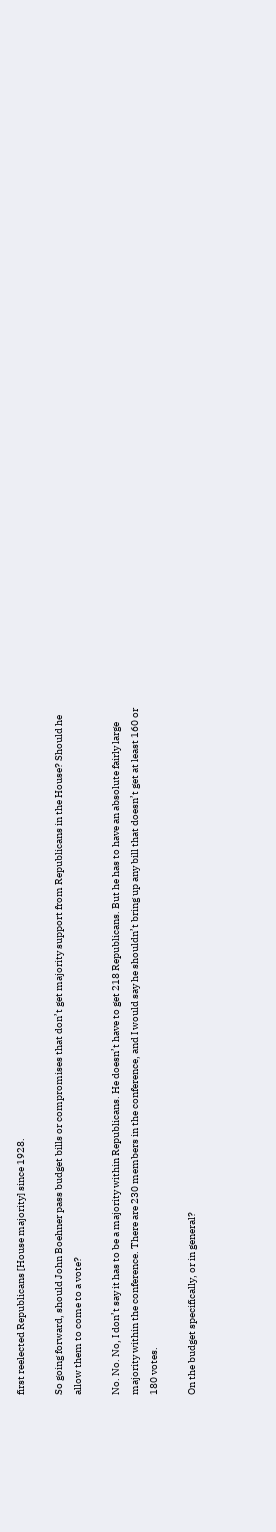first reelected Republicans [House majority] since 1928.

So going forward, should John Boehner pass budget bills or compromises that don’t get majority support from Republicans in the House? Should he allow them to come to a vote?

No. No. No, I don’t say it has to be a majority within Republicans. He doesn’t have to get 218 Republicans. But he has to have an absolute fairly large majority within the conference. There are 230 members in the conference, and I would say he shouldn’t bring up any bill that doesn’t get at least 160 or 180 votes.

On the budget specifically, or in general?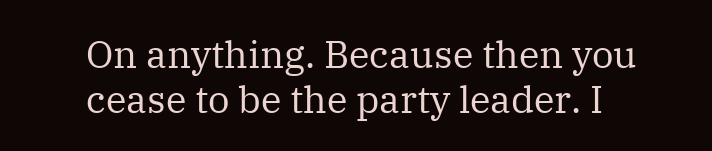On anything. Because then you cease to be the party leader. I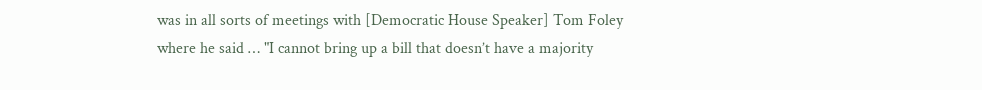was in all sorts of meetings with [Democratic House Speaker] Tom Foley where he said … "I cannot bring up a bill that doesn’t have a majority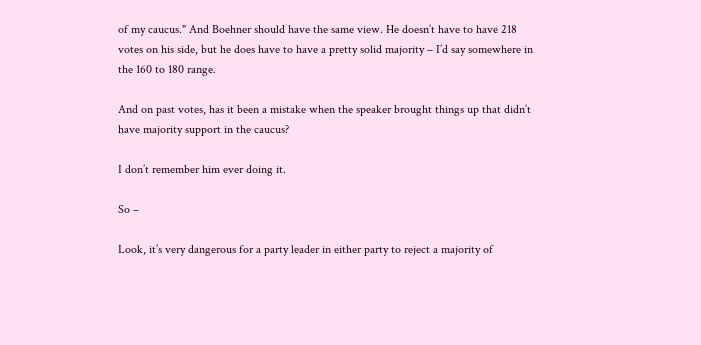of my caucus." And Boehner should have the same view. He doesn’t have to have 218 votes on his side, but he does have to have a pretty solid majority – I’d say somewhere in the 160 to 180 range.

And on past votes, has it been a mistake when the speaker brought things up that didn’t have majority support in the caucus?

I don’t remember him ever doing it.

So –

Look, it’s very dangerous for a party leader in either party to reject a majority of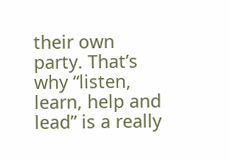their own party. That’s why “listen, learn, help and lead” is a really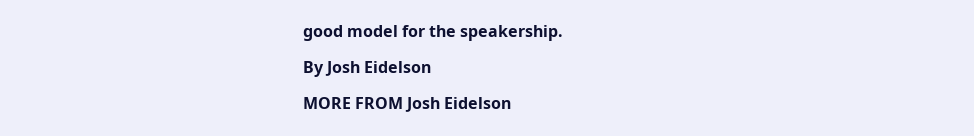good model for the speakership.

By Josh Eidelson

MORE FROM Josh Eidelson